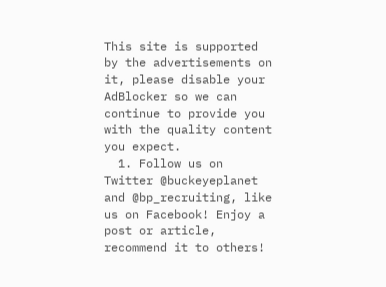This site is supported by the advertisements on it, please disable your AdBlocker so we can continue to provide you with the quality content you expect.
  1. Follow us on Twitter @buckeyeplanet and @bp_recruiting, like us on Facebook! Enjoy a post or article, recommend it to others!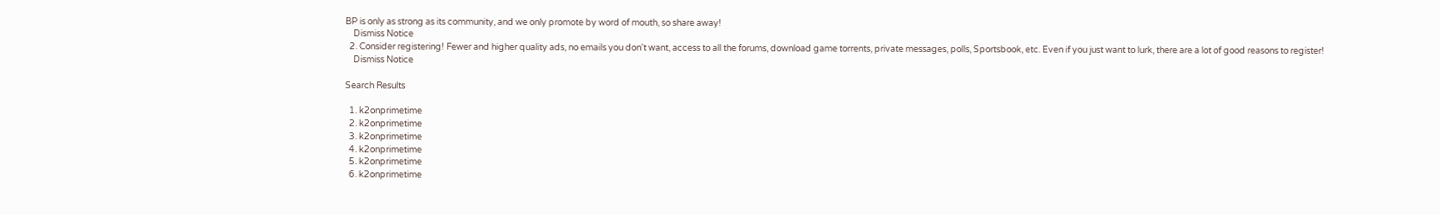BP is only as strong as its community, and we only promote by word of mouth, so share away!
    Dismiss Notice
  2. Consider registering! Fewer and higher quality ads, no emails you don't want, access to all the forums, download game torrents, private messages, polls, Sportsbook, etc. Even if you just want to lurk, there are a lot of good reasons to register!
    Dismiss Notice

Search Results

  1. k2onprimetime
  2. k2onprimetime
  3. k2onprimetime
  4. k2onprimetime
  5. k2onprimetime
  6. k2onprimetime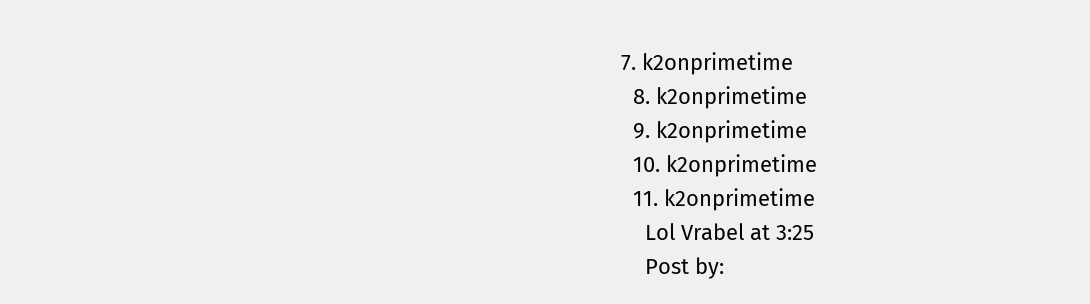7. k2onprimetime
  8. k2onprimetime
  9. k2onprimetime
  10. k2onprimetime
  11. k2onprimetime
    Lol Vrabel at 3:25
    Post by: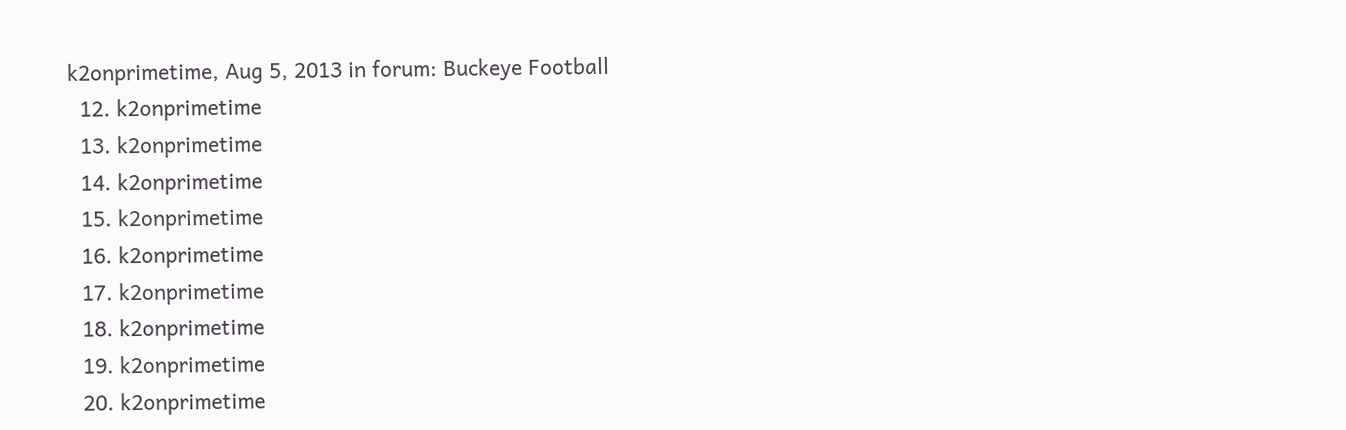k2onprimetime, Aug 5, 2013 in forum: Buckeye Football
  12. k2onprimetime
  13. k2onprimetime
  14. k2onprimetime
  15. k2onprimetime
  16. k2onprimetime
  17. k2onprimetime
  18. k2onprimetime
  19. k2onprimetime
  20. k2onprimetime